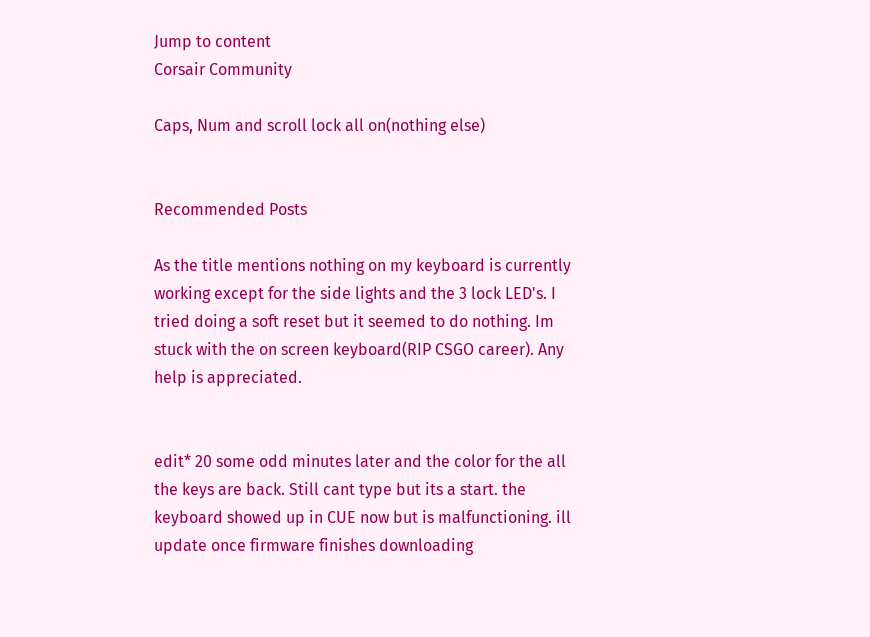Jump to content
Corsair Community

Caps, Num and scroll lock all on(nothing else)


Recommended Posts

As the title mentions nothing on my keyboard is currently working except for the side lights and the 3 lock LED's. I tried doing a soft reset but it seemed to do nothing. Im stuck with the on screen keyboard(RIP CSGO career). Any help is appreciated.


edit* 20 some odd minutes later and the color for the all the keys are back. Still cant type but its a start. the keyboard showed up in CUE now but is malfunctioning. ill update once firmware finishes downloading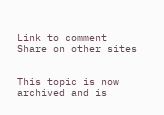Link to comment
Share on other sites


This topic is now archived and is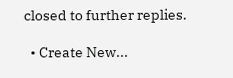closed to further replies.

  • Create New...